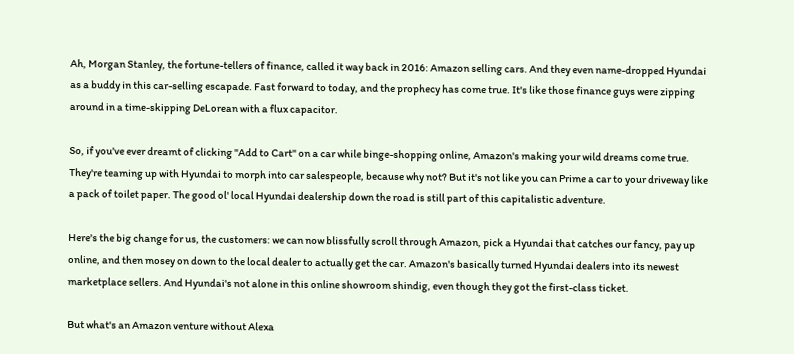Ah, Morgan Stanley, the fortune-tellers of finance, called it way back in 2016: Amazon selling cars. And they even name-dropped Hyundai as a buddy in this car-selling escapade. Fast forward to today, and the prophecy has come true. It's like those finance guys were zipping around in a time-skipping DeLorean with a flux capacitor.

So, if you've ever dreamt of clicking "Add to Cart" on a car while binge-shopping online, Amazon's making your wild dreams come true. They're teaming up with Hyundai to morph into car salespeople, because why not? But it's not like you can Prime a car to your driveway like a pack of toilet paper. The good ol' local Hyundai dealership down the road is still part of this capitalistic adventure.

Here's the big change for us, the customers: we can now blissfully scroll through Amazon, pick a Hyundai that catches our fancy, pay up online, and then mosey on down to the local dealer to actually get the car. Amazon's basically turned Hyundai dealers into its newest marketplace sellers. And Hyundai's not alone in this online showroom shindig, even though they got the first-class ticket.

But what's an Amazon venture without Alexa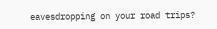eavesdropping on your road trips?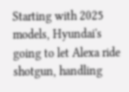Starting with 2025 models, Hyundai's going to let Alexa ride shotgun, handling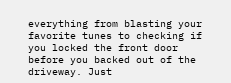everything from blasting your favorite tunes to checking if you locked the front door before you backed out of the driveway. Just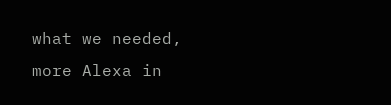what we needed, more Alexa in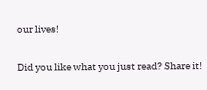our lives!

Did you like what you just read? Share it!